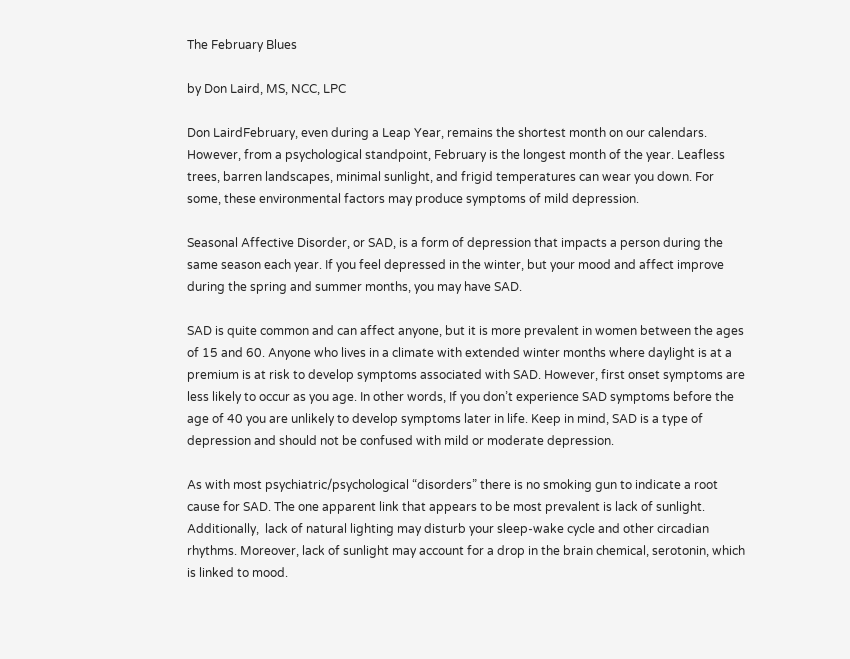The February Blues

by Don Laird, MS, NCC, LPC

Don LairdFebruary, even during a Leap Year, remains the shortest month on our calendars. However, from a psychological standpoint, February is the longest month of the year. Leafless trees, barren landscapes, minimal sunlight, and frigid temperatures can wear you down. For some, these environmental factors may produce symptoms of mild depression.

Seasonal Affective Disorder, or SAD, is a form of depression that impacts a person during the same season each year. If you feel depressed in the winter, but your mood and affect improve during the spring and summer months, you may have SAD.

SAD is quite common and can affect anyone, but it is more prevalent in women between the ages of 15 and 60. Anyone who lives in a climate with extended winter months where daylight is at a premium is at risk to develop symptoms associated with SAD. However, first onset symptoms are less likely to occur as you age. In other words, If you don’t experience SAD symptoms before the age of 40 you are unlikely to develop symptoms later in life. Keep in mind, SAD is a type of depression and should not be confused with mild or moderate depression.

As with most psychiatric/psychological “disorders” there is no smoking gun to indicate a root cause for SAD. The one apparent link that appears to be most prevalent is lack of sunlight. Additionally,  lack of natural lighting may disturb your sleep-wake cycle and other circadian rhythms. Moreover, lack of sunlight may account for a drop in the brain chemical, serotonin, which is linked to mood.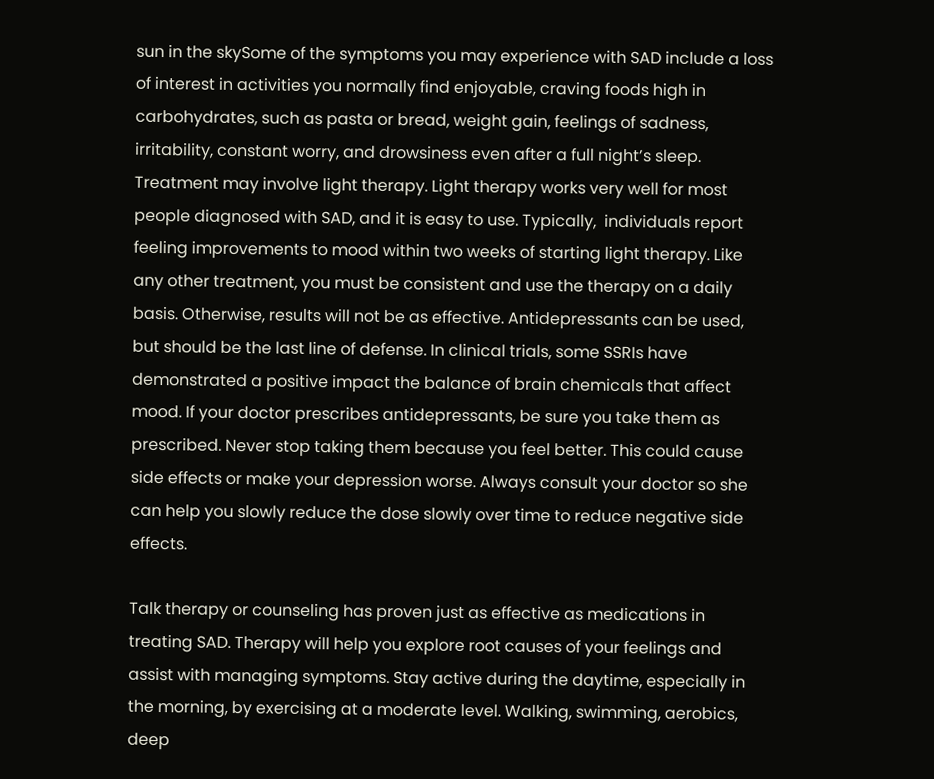sun in the skySome of the symptoms you may experience with SAD include a loss of interest in activities you normally find enjoyable, craving foods high in carbohydrates, such as pasta or bread, weight gain, feelings of sadness, irritability, constant worry, and drowsiness even after a full night’s sleep. Treatment may involve light therapy. Light therapy works very well for most people diagnosed with SAD, and it is easy to use. Typically,  individuals report feeling improvements to mood within two weeks of starting light therapy. Like any other treatment, you must be consistent and use the therapy on a daily basis. Otherwise, results will not be as effective. Antidepressants can be used, but should be the last line of defense. In clinical trials, some SSRIs have demonstrated a positive impact the balance of brain chemicals that affect mood. If your doctor prescribes antidepressants, be sure you take them as prescribed. Never stop taking them because you feel better. This could cause side effects or make your depression worse. Always consult your doctor so she can help you slowly reduce the dose slowly over time to reduce negative side effects.

Talk therapy or counseling has proven just as effective as medications in treating SAD. Therapy will help you explore root causes of your feelings and assist with managing symptoms. Stay active during the daytime, especially in the morning, by exercising at a moderate level. Walking, swimming, aerobics, deep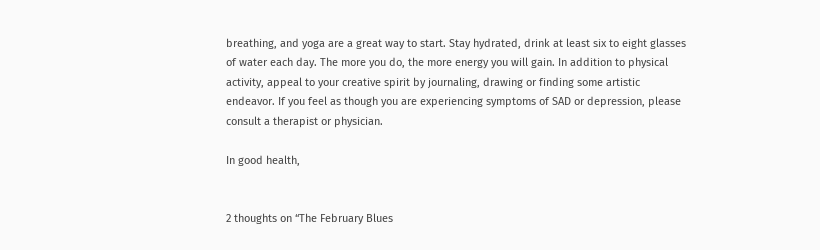breathing, and yoga are a great way to start. Stay hydrated, drink at least six to eight glasses of water each day. The more you do, the more energy you will gain. In addition to physical activity, appeal to your creative spirit by journaling, drawing or finding some artistic endeavor. If you feel as though you are experiencing symptoms of SAD or depression, please consult a therapist or physician.

In good health,


2 thoughts on “The February Blues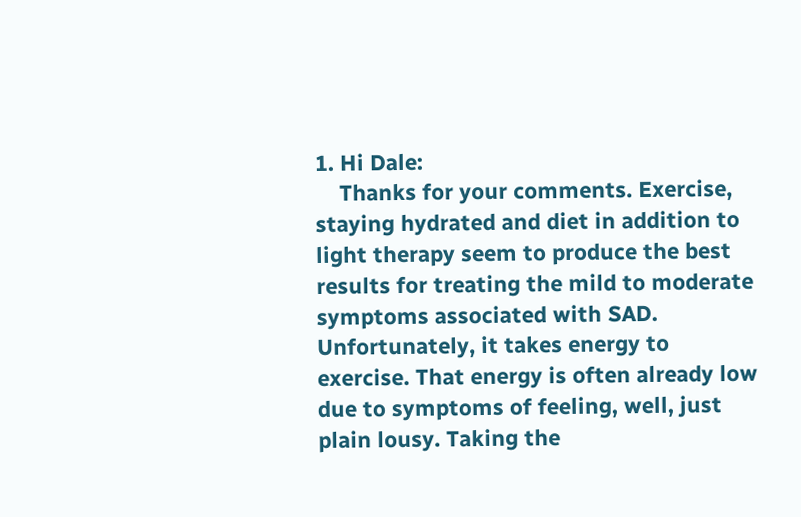1. Hi Dale:
    Thanks for your comments. Exercise, staying hydrated and diet in addition to light therapy seem to produce the best results for treating the mild to moderate symptoms associated with SAD. Unfortunately, it takes energy to exercise. That energy is often already low due to symptoms of feeling, well, just plain lousy. Taking the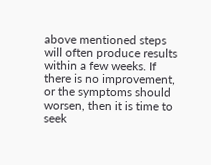above mentioned steps will often produce results within a few weeks. If there is no improvement, or the symptoms should worsen, then it is time to seek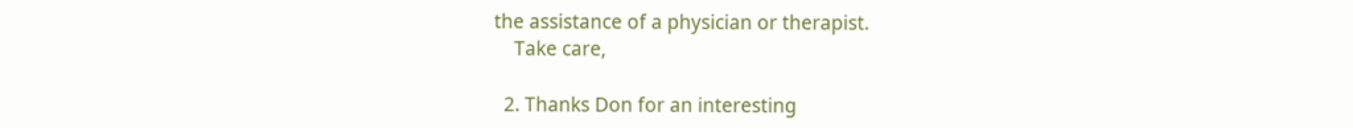the assistance of a physician or therapist.
    Take care,

  2. Thanks Don for an interesting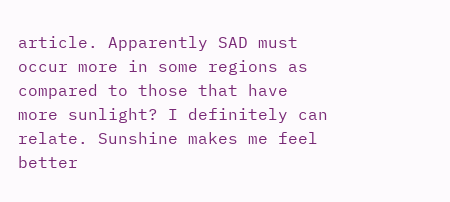article. Apparently SAD must occur more in some regions as compared to those that have more sunlight? I definitely can relate. Sunshine makes me feel better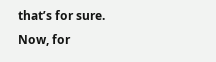that’s for sure. Now, for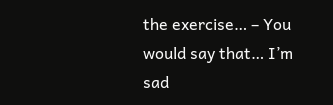the exercise… – You would say that… I’m sad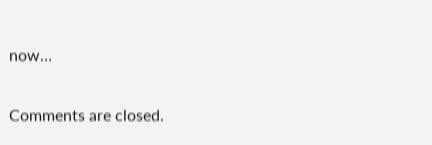now…

Comments are closed.